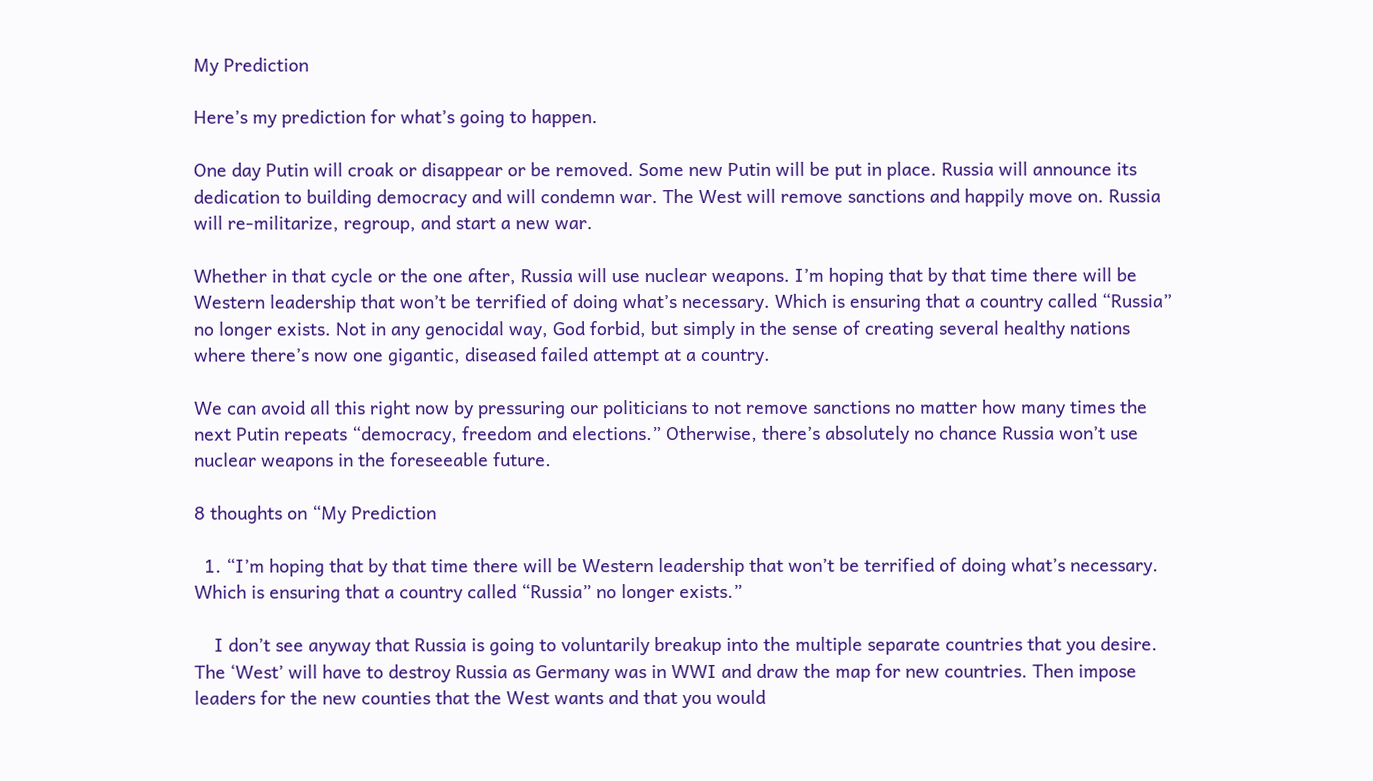My Prediction

Here’s my prediction for what’s going to happen.

One day Putin will croak or disappear or be removed. Some new Putin will be put in place. Russia will announce its dedication to building democracy and will condemn war. The West will remove sanctions and happily move on. Russia will re-militarize, regroup, and start a new war.

Whether in that cycle or the one after, Russia will use nuclear weapons. I’m hoping that by that time there will be Western leadership that won’t be terrified of doing what’s necessary. Which is ensuring that a country called “Russia” no longer exists. Not in any genocidal way, God forbid, but simply in the sense of creating several healthy nations where there’s now one gigantic, diseased failed attempt at a country.

We can avoid all this right now by pressuring our politicians to not remove sanctions no matter how many times the next Putin repeats “democracy, freedom and elections.” Otherwise, there’s absolutely no chance Russia won’t use nuclear weapons in the foreseeable future.

8 thoughts on “My Prediction

  1. “I’m hoping that by that time there will be Western leadership that won’t be terrified of doing what’s necessary. Which is ensuring that a country called “Russia” no longer exists.”

    I don’t see anyway that Russia is going to voluntarily breakup into the multiple separate countries that you desire. The ‘West’ will have to destroy Russia as Germany was in WWI and draw the map for new countries. Then impose leaders for the new counties that the West wants and that you would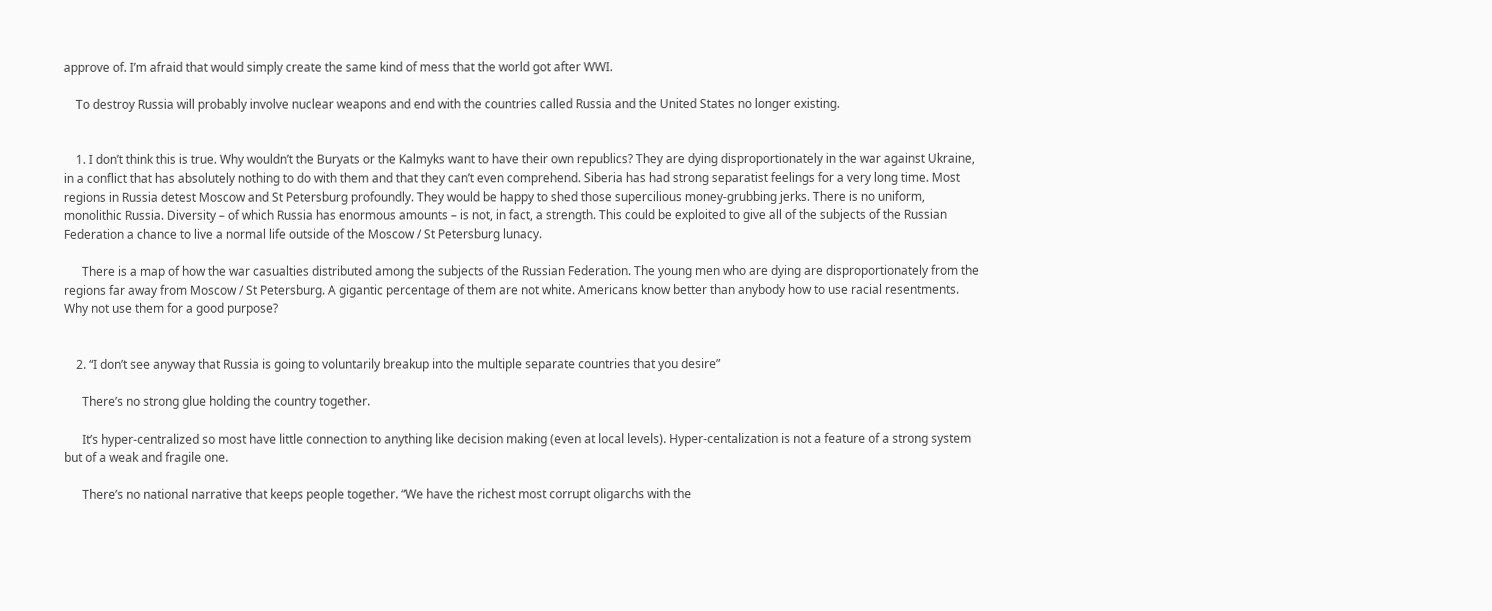approve of. I’m afraid that would simply create the same kind of mess that the world got after WWI.

    To destroy Russia will probably involve nuclear weapons and end with the countries called Russia and the United States no longer existing.


    1. I don’t think this is true. Why wouldn’t the Buryats or the Kalmyks want to have their own republics? They are dying disproportionately in the war against Ukraine, in a conflict that has absolutely nothing to do with them and that they can’t even comprehend. Siberia has had strong separatist feelings for a very long time. Most regions in Russia detest Moscow and St Petersburg profoundly. They would be happy to shed those supercilious money-grubbing jerks. There is no uniform, monolithic Russia. Diversity – of which Russia has enormous amounts – is not, in fact, a strength. This could be exploited to give all of the subjects of the Russian Federation a chance to live a normal life outside of the Moscow / St Petersburg lunacy.

      There is a map of how the war casualties distributed among the subjects of the Russian Federation. The young men who are dying are disproportionately from the regions far away from Moscow / St Petersburg. A gigantic percentage of them are not white. Americans know better than anybody how to use racial resentments. Why not use them for a good purpose?


    2. “I don’t see anyway that Russia is going to voluntarily breakup into the multiple separate countries that you desire”

      There’s no strong glue holding the country together.

      It’s hyper-centralized so most have little connection to anything like decision making (even at local levels). Hyper-centalization is not a feature of a strong system but of a weak and fragile one.

      There’s no national narrative that keeps people together. “We have the richest most corrupt oligarchs with the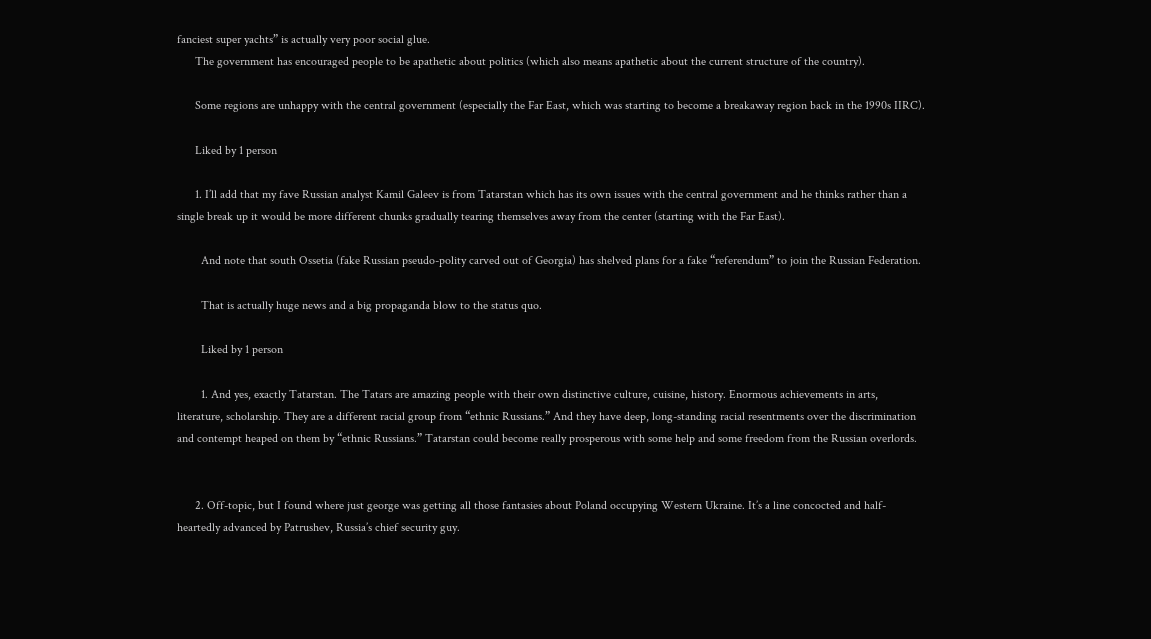fanciest super yachts” is actually very poor social glue.
      The government has encouraged people to be apathetic about politics (which also means apathetic about the current structure of the country).

      Some regions are unhappy with the central government (especially the Far East, which was starting to become a breakaway region back in the 1990s IIRC).

      Liked by 1 person

      1. I’ll add that my fave Russian analyst Kamil Galeev is from Tatarstan which has its own issues with the central government and he thinks rather than a single break up it would be more different chunks gradually tearing themselves away from the center (starting with the Far East).

        And note that south Ossetia (fake Russian pseudo-polity carved out of Georgia) has shelved plans for a fake “referendum” to join the Russian Federation.

        That is actually huge news and a big propaganda blow to the status quo.

        Liked by 1 person

        1. And yes, exactly Tatarstan. The Tatars are amazing people with their own distinctive culture, cuisine, history. Enormous achievements in arts, literature, scholarship. They are a different racial group from “ethnic Russians.” And they have deep, long-standing racial resentments over the discrimination and contempt heaped on them by “ethnic Russians.” Tatarstan could become really prosperous with some help and some freedom from the Russian overlords.


      2. Off-topic, but I found where just george was getting all those fantasies about Poland occupying Western Ukraine. It’s a line concocted and half-heartedly advanced by Patrushev, Russia’s chief security guy.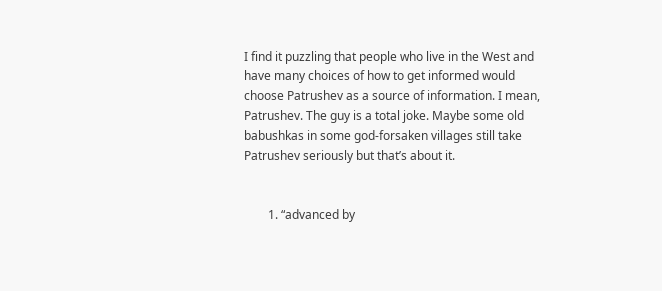I find it puzzling that people who live in the West and have many choices of how to get informed would choose Patrushev as a source of information. I mean, Patrushev. The guy is a total joke. Maybe some old babushkas in some god-forsaken villages still take Patrushev seriously but that’s about it.


        1. “advanced by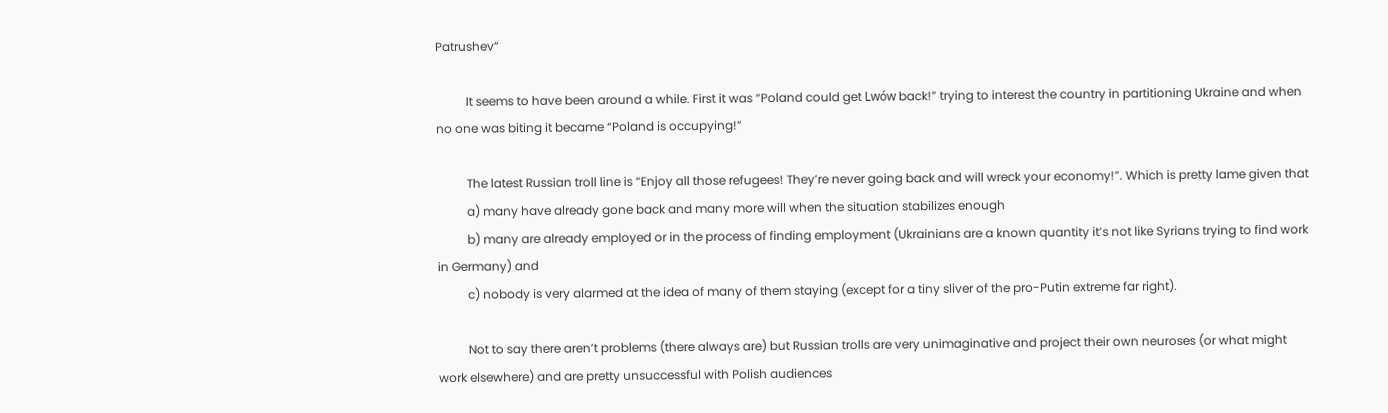Patrushev”

          It seems to have been around a while. First it was “Poland could get Lwów back!” trying to interest the country in partitioning Ukraine and when no one was biting it became “Poland is occupying!”

          The latest Russian troll line is “Enjoy all those refugees! They’re never going back and will wreck your economy!”. Which is pretty lame given that
          a) many have already gone back and many more will when the situation stabilizes enough
          b) many are already employed or in the process of finding employment (Ukrainians are a known quantity it’s not like Syrians trying to find work in Germany) and
          c) nobody is very alarmed at the idea of many of them staying (except for a tiny sliver of the pro-Putin extreme far right).

          Not to say there aren’t problems (there always are) but Russian trolls are very unimaginative and project their own neuroses (or what might work elsewhere) and are pretty unsuccessful with Polish audiences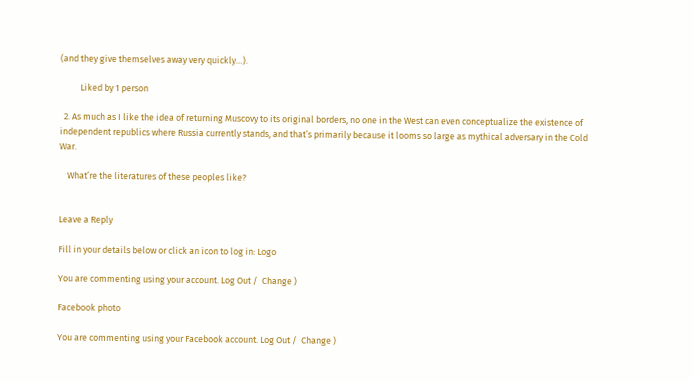(and they give themselves away very quickly…).

          Liked by 1 person

  2. As much as I like the idea of returning Muscovy to its original borders, no one in the West can even conceptualize the existence of independent republics where Russia currently stands, and that’s primarily because it looms so large as mythical adversary in the Cold War.

    What’re the literatures of these peoples like?


Leave a Reply

Fill in your details below or click an icon to log in: Logo

You are commenting using your account. Log Out /  Change )

Facebook photo

You are commenting using your Facebook account. Log Out /  Change )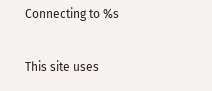Connecting to %s

This site uses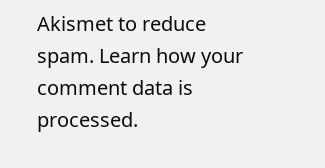Akismet to reduce spam. Learn how your comment data is processed.